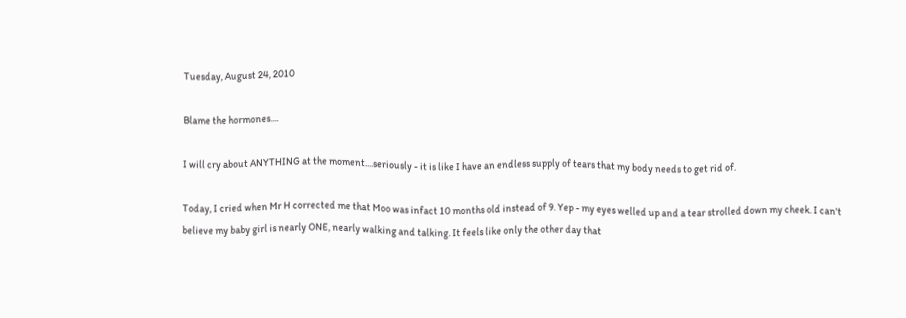Tuesday, August 24, 2010

Blame the hormones....

I will cry about ANYTHING at the moment....seriously - it is like I have an endless supply of tears that my body needs to get rid of.

Today, I cried when Mr H corrected me that Moo was infact 10 months old instead of 9. Yep - my eyes welled up and a tear strolled down my cheek. I can't believe my baby girl is nearly ONE, nearly walking and talking. It feels like only the other day that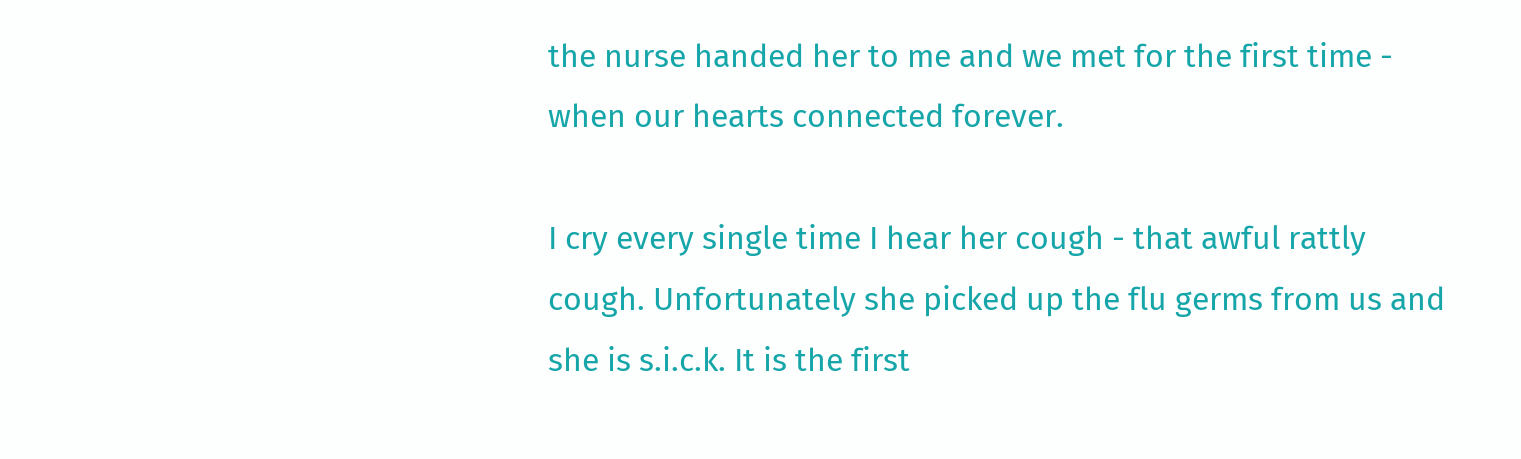the nurse handed her to me and we met for the first time - when our hearts connected forever.

I cry every single time I hear her cough - that awful rattly cough. Unfortunately she picked up the flu germs from us and she is s.i.c.k. It is the first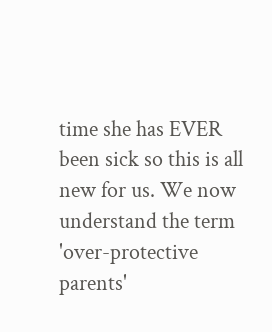time she has EVER been sick so this is all new for us. We now understand the term 'over-protective parents'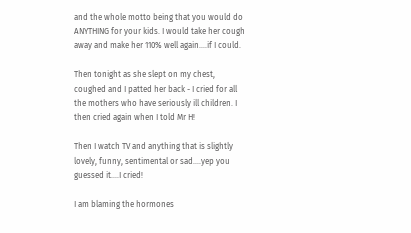and the whole motto being that you would do ANYTHING for your kids. I would take her cough away and make her 110% well again....if I could.

Then tonight as she slept on my chest, coughed and I patted her back - I cried for all the mothers who have seriously ill children. I then cried again when I told Mr H!

Then I watch TV and anything that is slightly lovely, funny, sentimental or sad....yep you guessed it....I cried!

I am blaming the hormones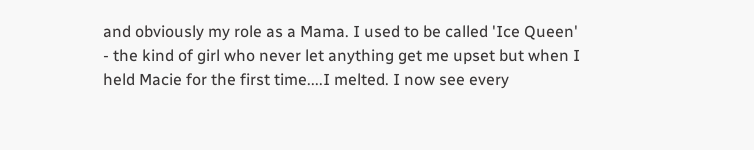and obviously my role as a Mama. I used to be called 'Ice Queen' - the kind of girl who never let anything get me upset but when I held Macie for the first time....I melted. I now see every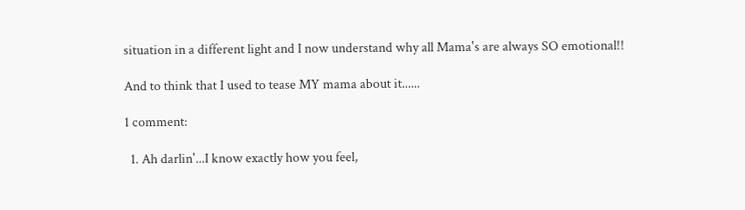situation in a different light and I now understand why all Mama's are always SO emotional!!

And to think that I used to tease MY mama about it......

1 comment:

  1. Ah darlin'...I know exactly how you feel,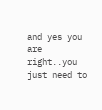and yes you are right..you just need to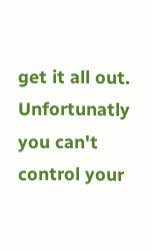get it all out. Unfortunatly you can't control your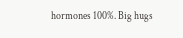hormones 100%. Big hugs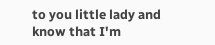to you little lady and know that I'm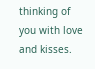thinking of you with love and kisses.